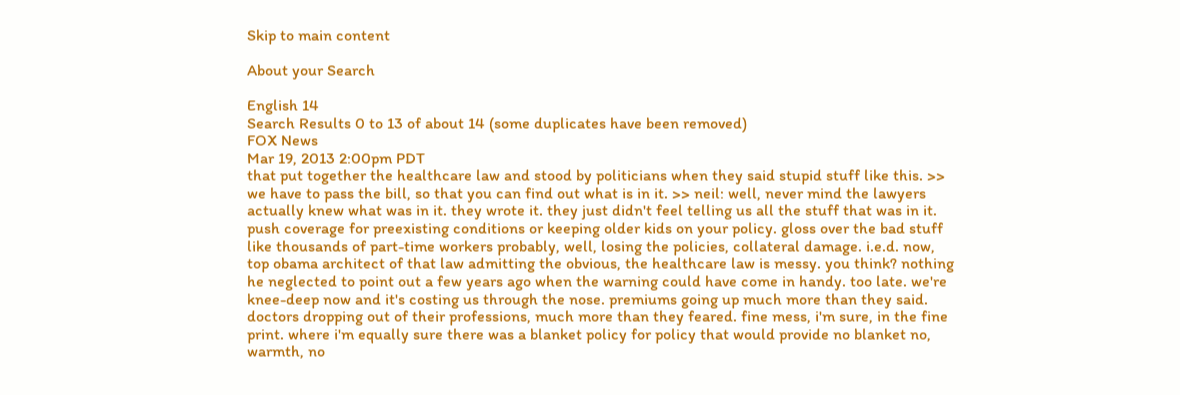Skip to main content

About your Search

English 14
Search Results 0 to 13 of about 14 (some duplicates have been removed)
FOX News
Mar 19, 2013 2:00pm PDT
that put together the healthcare law and stood by politicians when they said stupid stuff like this. >> we have to pass the bill, so that you can find out what is in it. >> neil: well, never mind the lawyers actually knew what was in it. they wrote it. they just didn't feel telling us all the stuff that was in it. push coverage for preexisting conditions or keeping older kids on your policy. gloss over the bad stuff like thousands of part-time workers probably, well, losing the policies, collateral damage. i.e.d. now, top obama architect of that law admitting the obvious, the healthcare law is messy. you think? nothing he neglected to point out a few years ago when the warning could have come in handy. too late. we're knee-deep now and it's costing us through the nose. premiums going up much more than they said. doctors dropping out of their professions, much more than they feared. fine mess, i'm sure, in the fine print. where i'm equally sure there was a blanket policy for policy that would provide no blanket no, warmth, no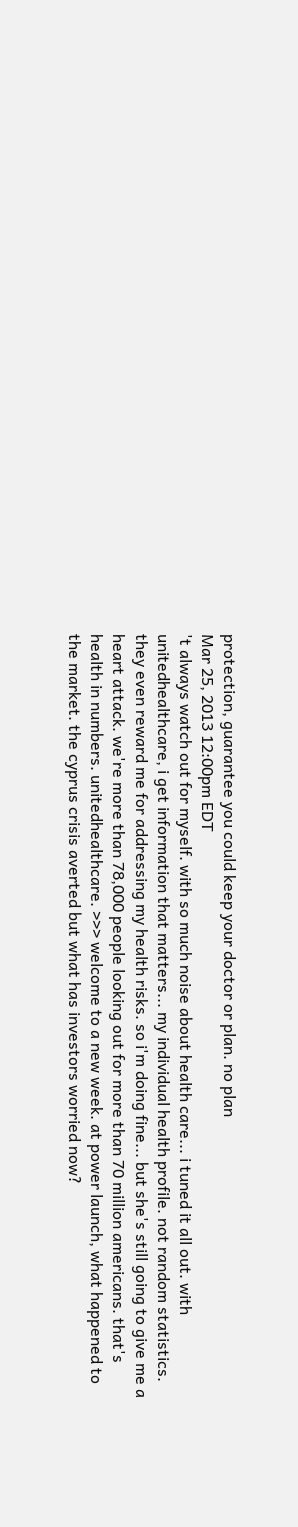protection, guarantee you could keep your doctor or plan. no plan
Mar 25, 2013 12:00pm EDT
't always watch out for myself. with so much noise about health care... i tuned it all out. with unitedhealthcare, i get information that matters... my individual health profile. not random statistics. they even reward me for addressing my health risks. so i'm doing fine... but she's still going to give me a heart attack. we're more than 78,000 people looking out for more than 70 million americans. that's health in numbers. unitedhealthcare. >>> welcome to a new week. at power launch, what happened to the market. the cyprus crisis averted but what has investors worried now?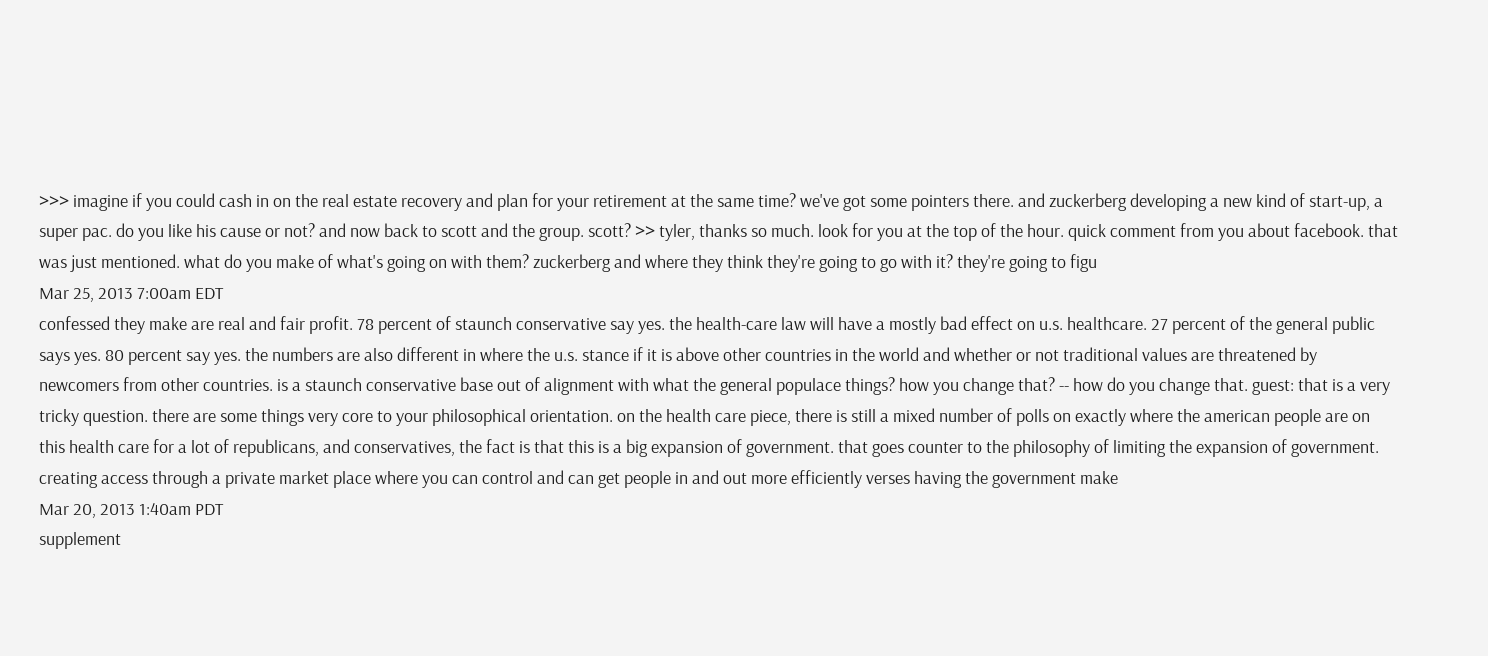>>> imagine if you could cash in on the real estate recovery and plan for your retirement at the same time? we've got some pointers there. and zuckerberg developing a new kind of start-up, a super pac. do you like his cause or not? and now back to scott and the group. scott? >> tyler, thanks so much. look for you at the top of the hour. quick comment from you about facebook. that was just mentioned. what do you make of what's going on with them? zuckerberg and where they think they're going to go with it? they're going to figu
Mar 25, 2013 7:00am EDT
confessed they make are real and fair profit. 78 percent of staunch conservative say yes. the health-care law will have a mostly bad effect on u.s. healthcare. 27 percent of the general public says yes. 80 percent say yes. the numbers are also different in where the u.s. stance if it is above other countries in the world and whether or not traditional values are threatened by newcomers from other countries. is a staunch conservative base out of alignment with what the general populace things? how you change that? -- how do you change that. guest: that is a very tricky question. there are some things very core to your philosophical orientation. on the health care piece, there is still a mixed number of polls on exactly where the american people are on this health care for a lot of republicans, and conservatives, the fact is that this is a big expansion of government. that goes counter to the philosophy of limiting the expansion of government. creating access through a private market place where you can control and can get people in and out more efficiently verses having the government make
Mar 20, 2013 1:40am PDT
supplement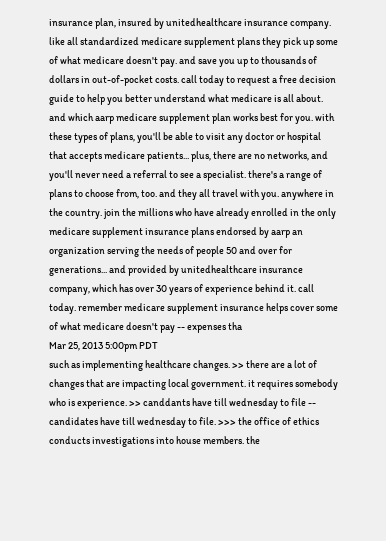insurance plan, insured by unitedhealthcare insurance company. like all standardized medicare supplement plans they pick up some of what medicare doesn't pay. and save you up to thousands of dollars in out-of-pocket costs. call today to request a free decision guide to help you better understand what medicare is all about. and which aarp medicare supplement plan works best for you. with these types of plans, you'll be able to visit any doctor or hospital that accepts medicare patients... plus, there are no networks, and you'll never need a referral to see a specialist. there's a range of plans to choose from, too. and they all travel with you. anywhere in the country. join the millions who have already enrolled in the only medicare supplement insurance plans endorsed by aarp an organization serving the needs of people 50 and over for generations... and provided by unitedhealthcare insurance company, which has over 30 years of experience behind it. call today. remember medicare supplement insurance helps cover some of what medicare doesn't pay -- expenses tha
Mar 25, 2013 5:00pm PDT
such as implementing healthcare changes. >> there are a lot of changes that are impacting local government. it requires somebody who is experience. >> canddants have till wednesday to file -- candidates have till wednesday to file. >>> the office of ethics conducts investigations into house members. the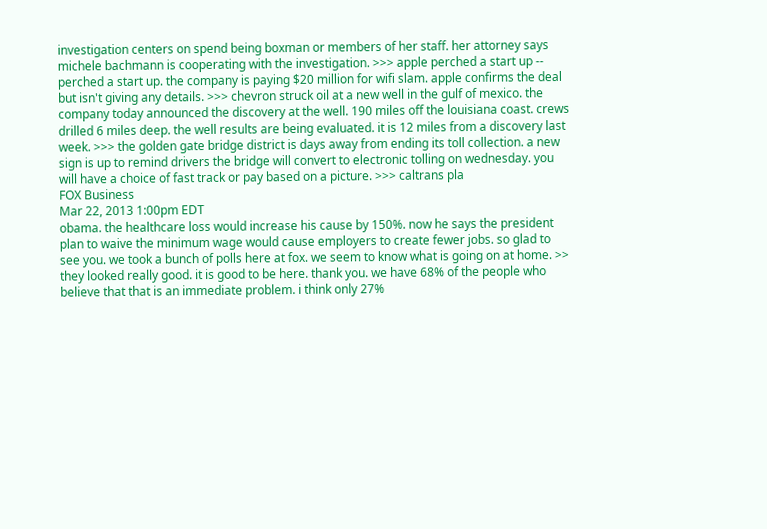investigation centers on spend being boxman or members of her staff. her attorney says michele bachmann is cooperating with the investigation. >>> apple perched a start up -- perched a start up. the company is paying $20 million for wifi slam. apple confirms the deal but isn't giving any details. >>> chevron struck oil at a new well in the gulf of mexico. the company today announced the discovery at the well. 190 miles off the louisiana coast. crews drilled 6 miles deep. the well results are being evaluated. it is 12 miles from a discovery last week. >>> the golden gate bridge district is days away from ending its toll collection. a new sign is up to remind drivers the bridge will convert to electronic tolling on wednesday. you will have a choice of fast track or pay based on a picture. >>> caltrans pla
FOX Business
Mar 22, 2013 1:00pm EDT
obama. the healthcare loss would increase his cause by 150%. now he says the president plan to waive the minimum wage would cause employers to create fewer jobs. so glad to see you. we took a bunch of polls here at fox. we seem to know what is going on at home. >> they looked really good. it is good to be here. thank you. we have 68% of the people who believe that that is an immediate problem. i think only 27%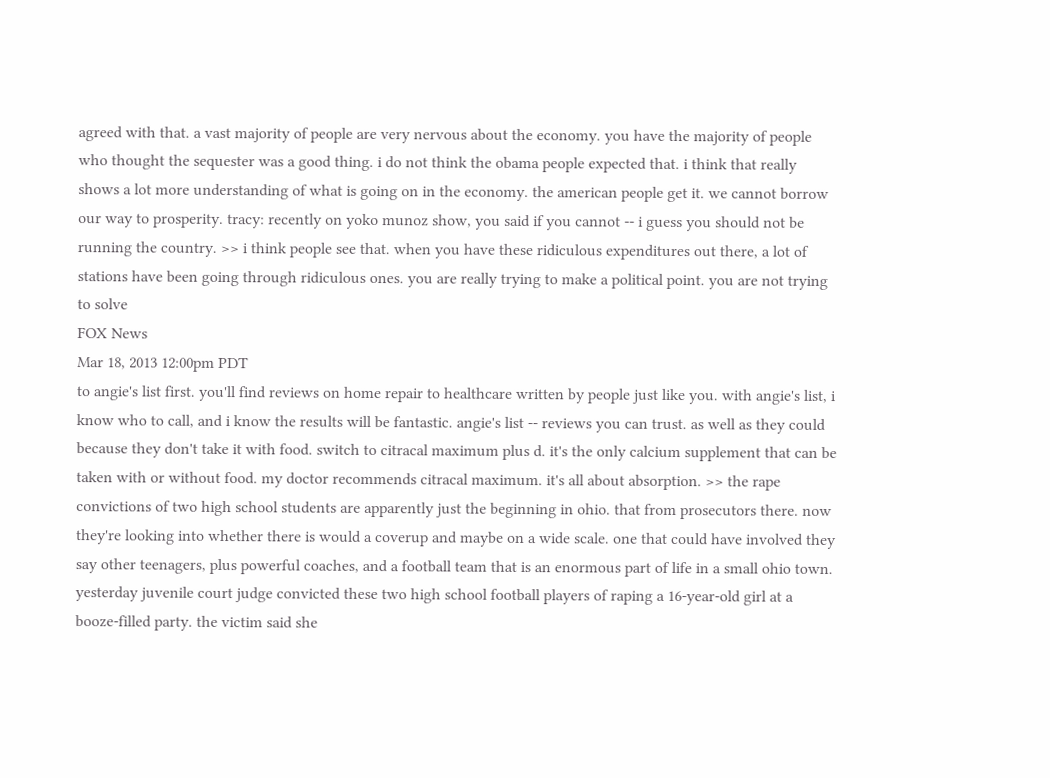agreed with that. a vast majority of people are very nervous about the economy. you have the majority of people who thought the sequester was a good thing. i do not think the obama people expected that. i think that really shows a lot more understanding of what is going on in the economy. the american people get it. we cannot borrow our way to prosperity. tracy: recently on yoko munoz show, you said if you cannot -- i guess you should not be running the country. >> i think people see that. when you have these ridiculous expenditures out there, a lot of stations have been going through ridiculous ones. you are really trying to make a political point. you are not trying to solve
FOX News
Mar 18, 2013 12:00pm PDT
to angie's list first. you'll find reviews on home repair to healthcare written by people just like you. with angie's list, i know who to call, and i know the results will be fantastic. angie's list -- reviews you can trust. as well as they could because they don't take it with food. switch to citracal maximum plus d. it's the only calcium supplement that can be taken with or without food. my doctor recommends citracal maximum. it's all about absorption. >> the rape convictions of two high school students are apparently just the beginning in ohio. that from prosecutors there. now they're looking into whether there is would a coverup and maybe on a wide scale. one that could have involved they say other teenagers, plus powerful coaches, and a football team that is an enormous part of life in a small ohio town. yesterday juvenile court judge convicted these two high school football players of raping a 16-year-old girl at a booze-filled party. the victim said she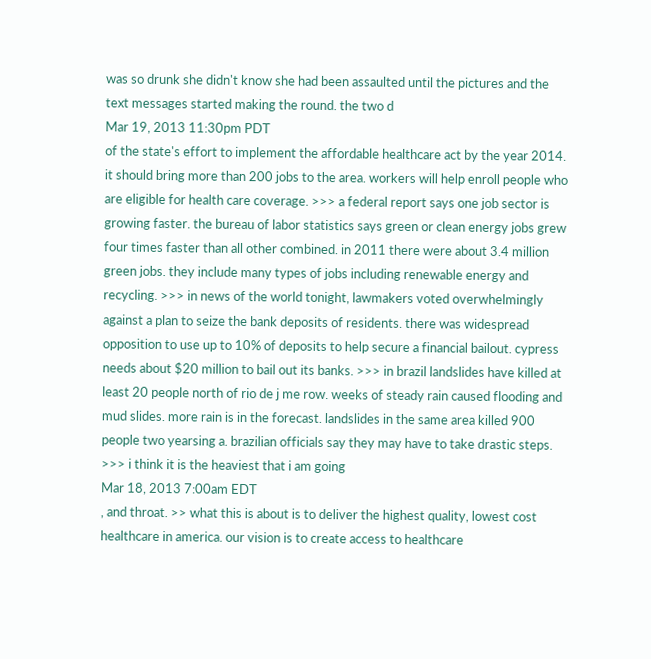was so drunk she didn't know she had been assaulted until the pictures and the text messages started making the round. the two d
Mar 19, 2013 11:30pm PDT
of the state's effort to implement the affordable healthcare act by the year 2014. it should bring more than 200 jobs to the area. workers will help enroll people who are eligible for health care coverage. >>> a federal report says one job sector is growing faster. the bureau of labor statistics says green or clean energy jobs grew four times faster than all other combined. in 2011 there were about 3.4 million green jobs. they include many types of jobs including renewable energy and recycling. >>> in news of the world tonight, lawmakers voted overwhelmingly against a plan to seize the bank deposits of residents. there was widespread opposition to use up to 10% of deposits to help secure a financial bailout. cypress needs about $20 million to bail out its banks. >>> in brazil landslides have killed at least 20 people north of rio de j me row. weeks of steady rain caused flooding and mud slides. more rain is in the forecast. landslides in the same area killed 900 people two yearsing a. brazilian officials say they may have to take drastic steps. >>> i think it is the heaviest that i am going
Mar 18, 2013 7:00am EDT
, and throat. >> what this is about is to deliver the highest quality, lowest cost healthcare in america. our vision is to create access to healthcare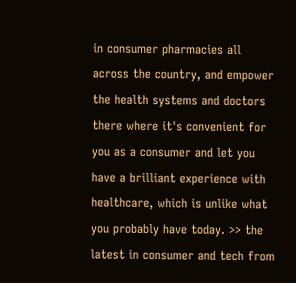in consumer pharmacies all across the country, and empower the health systems and doctors there where it's convenient for you as a consumer and let you have a brilliant experience with healthcare, which is unlike what you probably have today. >> the latest in consumer and tech from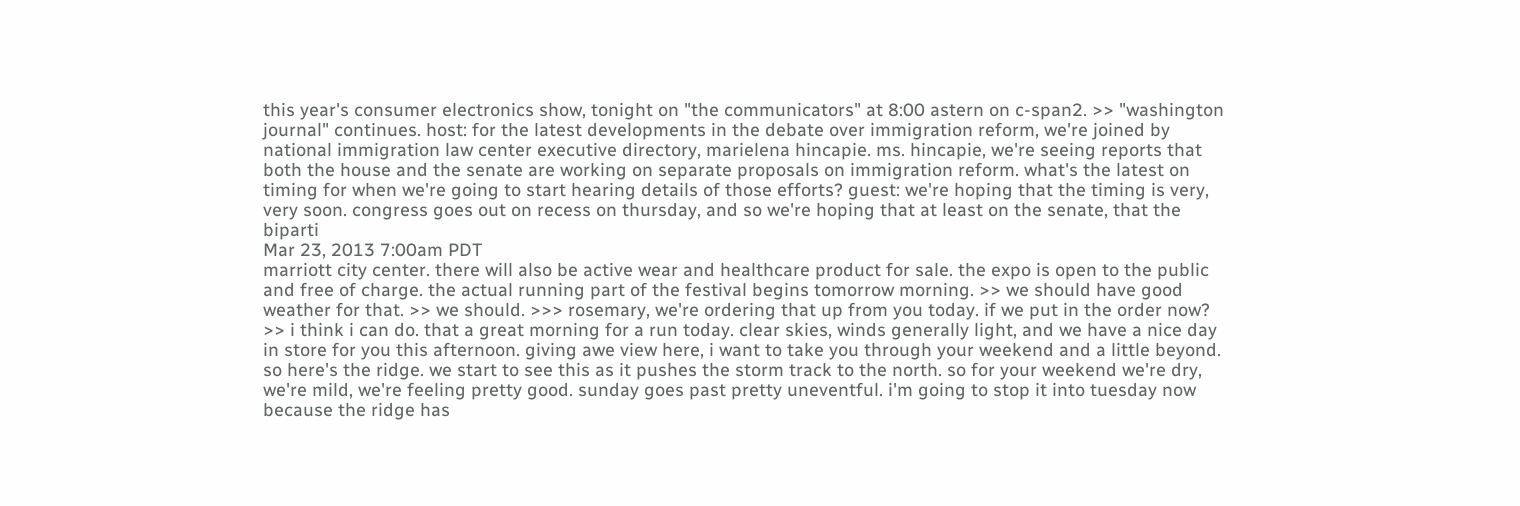this year's consumer electronics show, tonight on "the communicators" at 8:00 astern on c-span2. >> "washington journal" continues. host: for the latest developments in the debate over immigration reform, we're joined by national immigration law center executive directory, marielena hincapie. ms. hincapie, we're seeing reports that both the house and the senate are working on separate proposals on immigration reform. what's the latest on timing for when we're going to start hearing details of those efforts? guest: we're hoping that the timing is very, very soon. congress goes out on recess on thursday, and so we're hoping that at least on the senate, that the biparti
Mar 23, 2013 7:00am PDT
marriott city center. there will also be active wear and healthcare product for sale. the expo is open to the public and free of charge. the actual running part of the festival begins tomorrow morning. >> we should have good weather for that. >> we should. >>> rosemary, we're ordering that up from you today. if we put in the order now? >> i think i can do. that a great morning for a run today. clear skies, winds generally light, and we have a nice day in store for you this afternoon. giving awe view here, i want to take you through your weekend and a little beyond. so here's the ridge. we start to see this as it pushes the storm track to the north. so for your weekend we're dry, we're mild, we're feeling pretty good. sunday goes past pretty uneventful. i'm going to stop it into tuesday now because the ridge has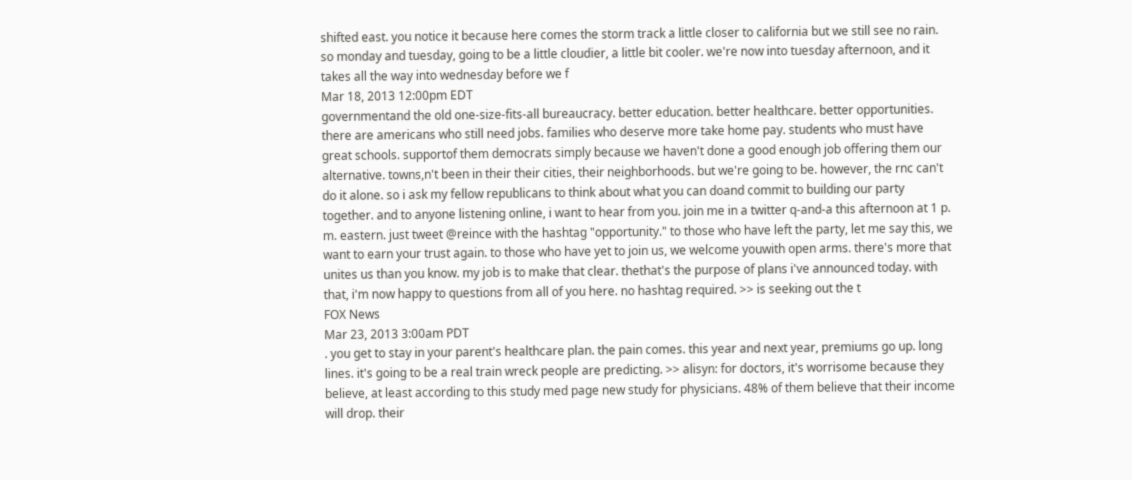shifted east. you notice it because here comes the storm track a little closer to california but we still see no rain. so monday and tuesday, going to be a little cloudier, a little bit cooler. we're now into tuesday afternoon, and it takes all the way into wednesday before we f
Mar 18, 2013 12:00pm EDT
governmentand the old one-size-fits-all bureaucracy. better education. better healthcare. better opportunities. there are americans who still need jobs. families who deserve more take home pay. students who must have great schools. supportof them democrats simply because we haven't done a good enough job offering them our alternative. towns,n't been in their their cities, their neighborhoods. but we're going to be. however, the rnc can't do it alone. so i ask my fellow republicans to think about what you can doand commit to building our party together. and to anyone listening online, i want to hear from you. join me in a twitter q-and-a this afternoon at 1 p. m. eastern. just tweet @reince with the hashtag "opportunity." to those who have left the party, let me say this, we want to earn your trust again. to those who have yet to join us, we welcome youwith open arms. there's more that unites us than you know. my job is to make that clear. thethat's the purpose of plans i've announced today. with that, i'm now happy to questions from all of you here. no hashtag required. >> is seeking out the t
FOX News
Mar 23, 2013 3:00am PDT
. you get to stay in your parent's healthcare plan. the pain comes. this year and next year, premiums go up. long lines. it's going to be a real train wreck people are predicting. >> alisyn: for doctors, it's worrisome because they believe, at least according to this study med page new study for physicians. 48% of them believe that their income will drop. their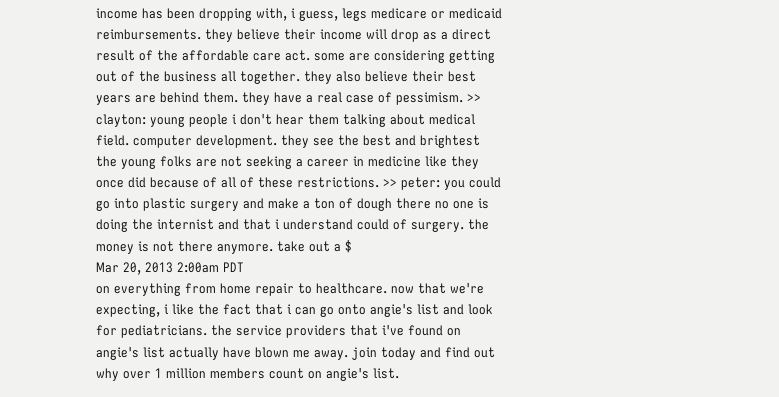income has been dropping with, i guess, legs medicare or medicaid reimbursements. they believe their income will drop as a direct result of the affordable care act. some are considering getting out of the business all together. they also believe their best years are behind them. they have a real case of pessimism. >> clayton: young people i don't hear them talking about medical field. computer development. they see the best and brightest the young folks are not seeking a career in medicine like they once did because of all of these restrictions. >> peter: you could go into plastic surgery and make a ton of dough there no one is doing the internist and that i understand could of surgery. the money is not there anymore. take out a $
Mar 20, 2013 2:00am PDT
on everything from home repair to healthcare. now that we're expecting, i like the fact that i can go onto angie's list and look for pediatricians. the service providers that i've found on angie's list actually have blown me away. join today and find out why over 1 million members count on angie's list.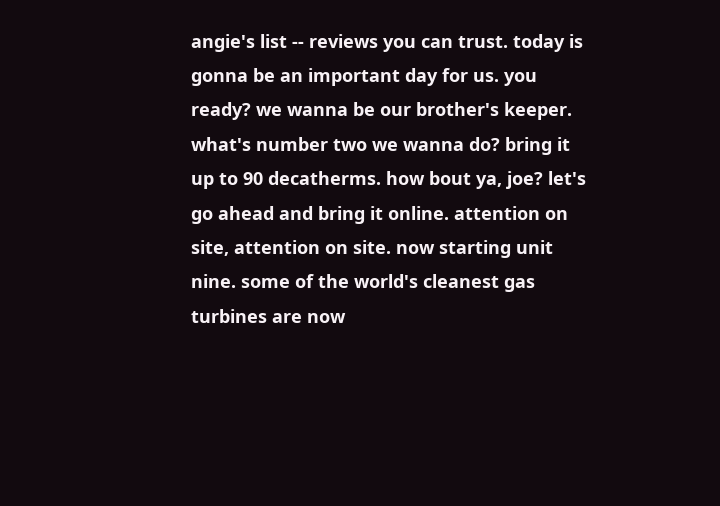angie's list -- reviews you can trust. today is gonna be an important day for us. you ready? we wanna be our brother's keeper. what's number two we wanna do? bring it up to 90 decatherms. how bout ya, joe? let's go ahead and bring it online. attention on site, attention on site. now starting unit nine. some of the world's cleanest gas turbines are now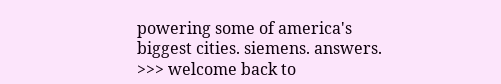powering some of america's biggest cities. siemens. answers. >>> welcome back to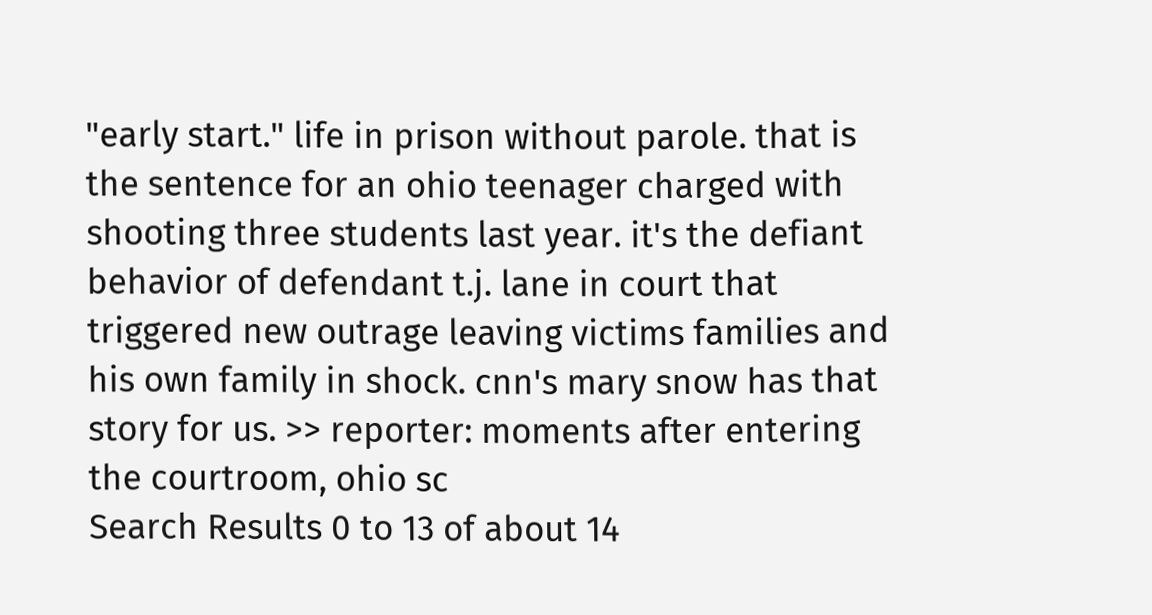"early start." life in prison without parole. that is the sentence for an ohio teenager charged with shooting three students last year. it's the defiant behavior of defendant t.j. lane in court that triggered new outrage leaving victims families and his own family in shock. cnn's mary snow has that story for us. >> reporter: moments after entering the courtroom, ohio sc
Search Results 0 to 13 of about 14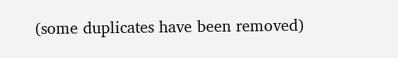(some duplicates have been removed)